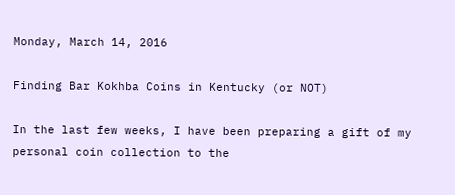Monday, March 14, 2016

Finding Bar Kokhba Coins in Kentucky (or NOT)

In the last few weeks, I have been preparing a gift of my personal coin collection to the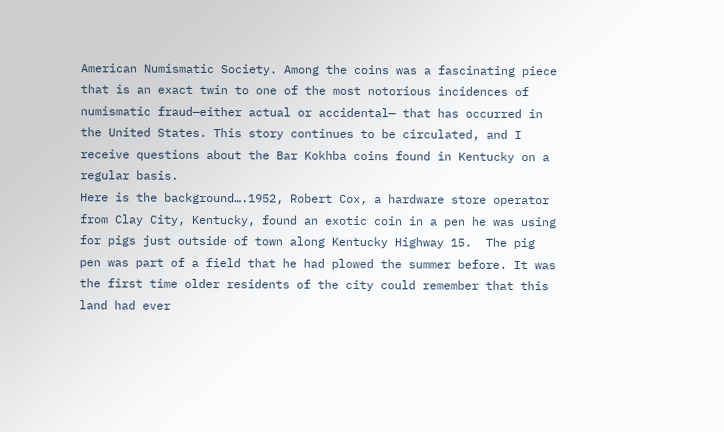American Numismatic Society. Among the coins was a fascinating piece that is an exact twin to one of the most notorious incidences of numismatic fraud—either actual or accidental— that has occurred in the United States. This story continues to be circulated, and I receive questions about the Bar Kokhba coins found in Kentucky on a regular basis.
Here is the background….1952, Robert Cox, a hardware store operator from Clay City, Kentucky, found an exotic coin in a pen he was using for pigs just outside of town along Kentucky Highway 15.  The pig pen was part of a field that he had plowed the summer before. It was the first time older residents of the city could remember that this land had ever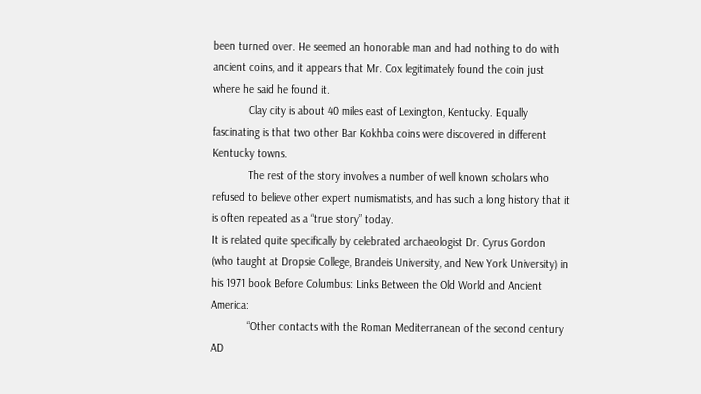been turned over. He seemed an honorable man and had nothing to do with ancient coins, and it appears that Mr. Cox legitimately found the coin just where he said he found it.
            Clay city is about 40 miles east of Lexington, Kentucky. Equally fascinating is that two other Bar Kokhba coins were discovered in different Kentucky towns.
            The rest of the story involves a number of well known scholars who refused to believe other expert numismatists, and has such a long history that it is often repeated as a “true story” today.
It is related quite specifically by celebrated archaeologist Dr. Cyrus Gordon (who taught at Dropsie College, Brandeis University, and New York University) in his 1971 book Before Columbus: Links Between the Old World and Ancient America:
            “Other contacts with the Roman Mediterranean of the second century AD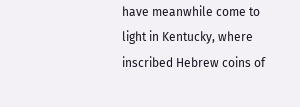have meanwhile come to light in Kentucky, where inscribed Hebrew coins of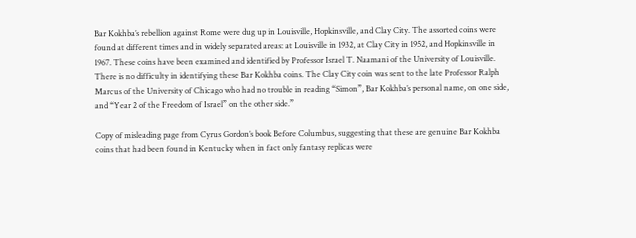Bar Kokhba’s rebellion against Rome were dug up in Louisville, Hopkinsville, and Clay City. The assorted coins were found at different times and in widely separated areas: at Louisville in 1932, at Clay City in 1952, and Hopkinsville in 1967. These coins have been examined and identified by Professor Israel T. Naamani of the University of Louisville. There is no difficulty in identifying these Bar Kokhba coins. The Clay City coin was sent to the late Professor Ralph Marcus of the University of Chicago who had no trouble in reading “Simon”, Bar Kokhba’s personal name, on one side, and “Year 2 of the Freedom of Israel” on the other side.”

Copy of misleading page from Cyrus Gordon’s book Before Columbus, suggesting that these are genuine Bar Kokhba coins that had been found in Kentucky when in fact only fantasy replicas were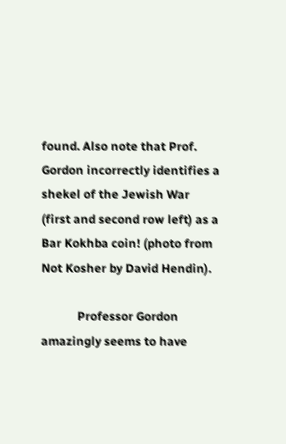found. Also note that Prof. Gordon incorrectly identifies a shekel of the Jewish War (first and second row left) as a Bar Kokhba coin! (photo from Not Kosher by David Hendin).

            Professor Gordon amazingly seems to have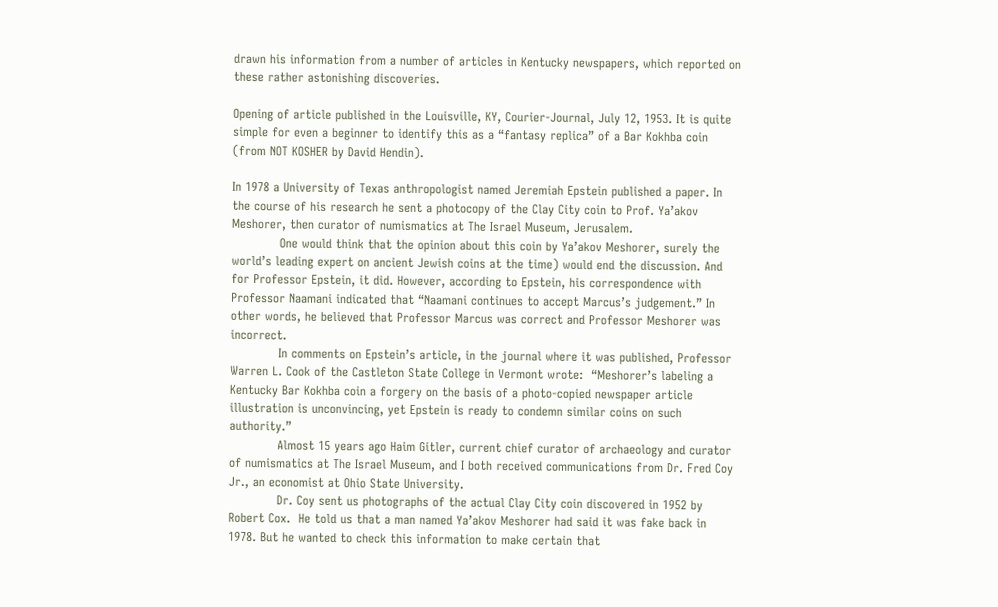drawn his information from a number of articles in Kentucky newspapers, which reported on these rather astonishing discoveries.

Opening of article published in the Louisville, KY, Courier-Journal, July 12, 1953. It is quite simple for even a beginner to identify this as a “fantasy replica” of a Bar Kokhba coin (from NOT KOSHER by David Hendin).

In 1978 a University of Texas anthropologist named Jeremiah Epstein published a paper. In the course of his research he sent a photocopy of the Clay City coin to Prof. Ya’akov Meshorer, then curator of numismatics at The Israel Museum, Jerusalem.
            One would think that the opinion about this coin by Ya’akov Meshorer, surely the world’s leading expert on ancient Jewish coins at the time) would end the discussion. And for Professor Epstein, it did. However, according to Epstein, his correspondence with Professor Naamani indicated that “Naamani continues to accept Marcus’s judgement.” In other words, he believed that Professor Marcus was correct and Professor Meshorer was incorrect.
            In comments on Epstein’s article, in the journal where it was published, Professor Warren L. Cook of the Castleton State College in Vermont wrote:  “Meshorer’s labeling a Kentucky Bar Kokhba coin a forgery on the basis of a photo-copied newspaper article illustration is unconvincing, yet Epstein is ready to condemn similar coins on such authority.”
            Almost 15 years ago Haim Gitler, current chief curator of archaeology and curator of numismatics at The Israel Museum, and I both received communications from Dr. Fred Coy Jr., an economist at Ohio State University.
            Dr. Coy sent us photographs of the actual Clay City coin discovered in 1952 by Robert Cox.  He told us that a man named Ya’akov Meshorer had said it was fake back in 1978. But he wanted to check this information to make certain that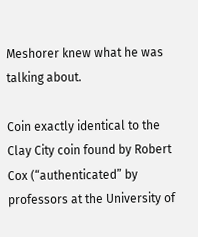Meshorer knew what he was talking about.

Coin exactly identical to the Clay City coin found by Robert Cox (“authenticated” by professors at the University of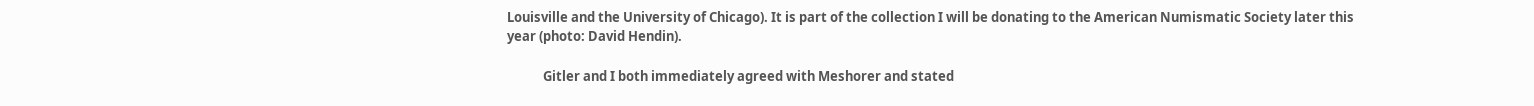Louisville and the University of Chicago). It is part of the collection I will be donating to the American Numismatic Society later this year (photo: David Hendin).

            Gitler and I both immediately agreed with Meshorer and stated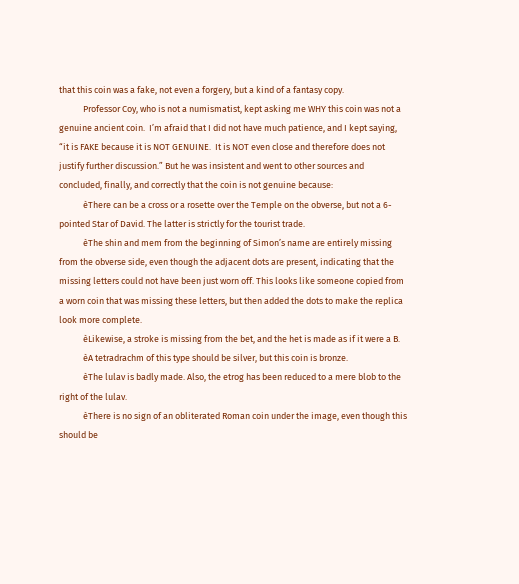that this coin was a fake, not even a forgery, but a kind of a fantasy copy.
            Professor Coy, who is not a numismatist, kept asking me WHY this coin was not a genuine ancient coin.  I’m afraid that I did not have much patience, and I kept saying, “it is FAKE because it is NOT GENUINE.  It is NOT even close and therefore does not justify further discussion.” But he was insistent and went to other sources and concluded, finally, and correctly that the coin is not genuine because:
            èThere can be a cross or a rosette over the Temple on the obverse, but not a 6-pointed Star of David. The latter is strictly for the tourist trade.
            èThe shin and mem from the beginning of Simon’s name are entirely missing from the obverse side, even though the adjacent dots are present, indicating that the missing letters could not have been just worn off. This looks like someone copied from a worn coin that was missing these letters, but then added the dots to make the replica look more complete.
            èLikewise, a stroke is missing from the bet, and the het is made as if it were a B.
            èA tetradrachm of this type should be silver, but this coin is bronze.
            èThe lulav is badly made. Also, the etrog has been reduced to a mere blob to the right of the lulav.
            èThere is no sign of an obliterated Roman coin under the image, even though this should be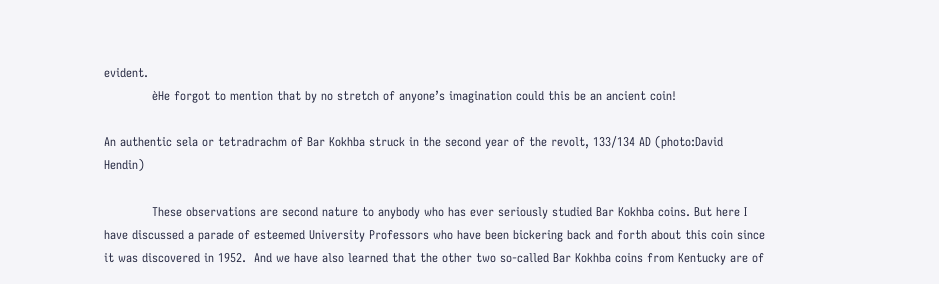evident.
            èHe forgot to mention that by no stretch of anyone’s imagination could this be an ancient coin!

An authentic sela or tetradrachm of Bar Kokhba struck in the second year of the revolt, 133/134 AD (photo:David Hendin)

            These observations are second nature to anybody who has ever seriously studied Bar Kokhba coins. But here I have discussed a parade of esteemed University Professors who have been bickering back and forth about this coin since it was discovered in 1952.  And we have also learned that the other two so-called Bar Kokhba coins from Kentucky are of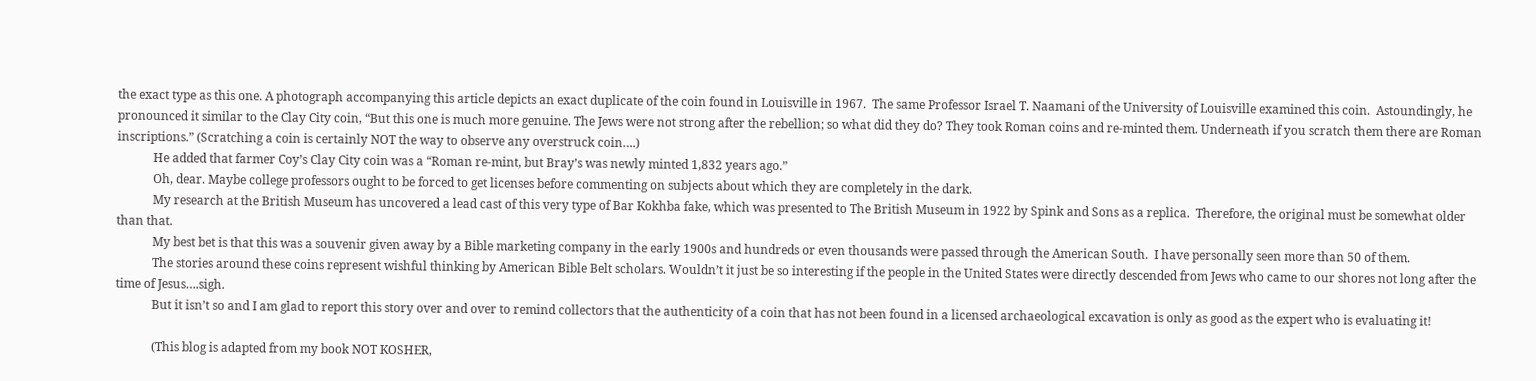the exact type as this one. A photograph accompanying this article depicts an exact duplicate of the coin found in Louisville in 1967.  The same Professor Israel T. Naamani of the University of Louisville examined this coin.  Astoundingly, he pronounced it similar to the Clay City coin, “But this one is much more genuine. The Jews were not strong after the rebellion; so what did they do? They took Roman coins and re-minted them. Underneath if you scratch them there are Roman inscriptions.” (Scratching a coin is certainly NOT the way to observe any overstruck coin….)
            He added that farmer Coy’s Clay City coin was a “Roman re-mint, but Bray’s was newly minted 1,832 years ago.”
            Oh, dear. Maybe college professors ought to be forced to get licenses before commenting on subjects about which they are completely in the dark.
            My research at the British Museum has uncovered a lead cast of this very type of Bar Kokhba fake, which was presented to The British Museum in 1922 by Spink and Sons as a replica.  Therefore, the original must be somewhat older than that.
            My best bet is that this was a souvenir given away by a Bible marketing company in the early 1900s and hundreds or even thousands were passed through the American South.  I have personally seen more than 50 of them.
            The stories around these coins represent wishful thinking by American Bible Belt scholars. Wouldn’t it just be so interesting if the people in the United States were directly descended from Jews who came to our shores not long after the time of Jesus….sigh.
            But it isn’t so and I am glad to report this story over and over to remind collectors that the authenticity of a coin that has not been found in a licensed archaeological excavation is only as good as the expert who is evaluating it!

            (This blog is adapted from my book NOT KOSHER,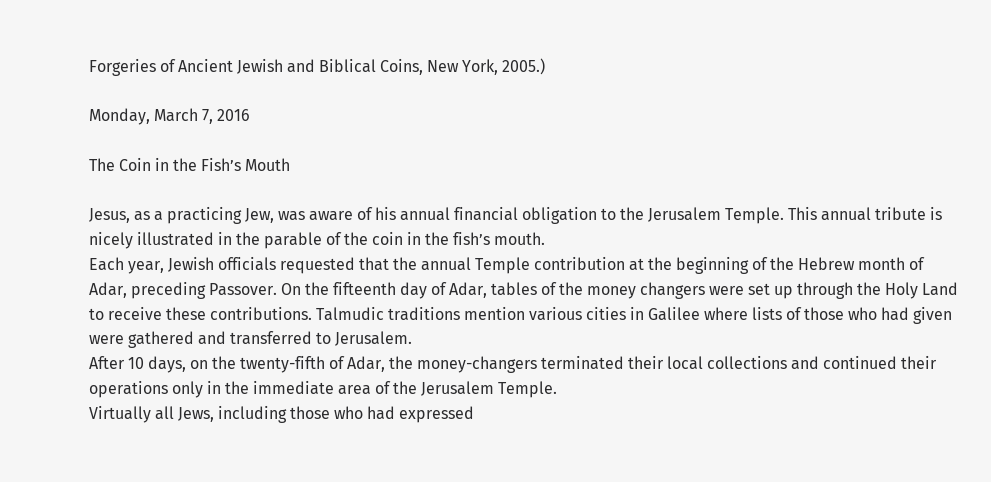Forgeries of Ancient Jewish and Biblical Coins, New York, 2005.)

Monday, March 7, 2016

The Coin in the Fish’s Mouth

Jesus, as a practicing Jew, was aware of his annual financial obligation to the Jerusalem Temple. This annual tribute is nicely illustrated in the parable of the coin in the fish’s mouth.
Each year, Jewish officials requested that the annual Temple contribution at the beginning of the Hebrew month of Adar, preceding Passover. On the fifteenth day of Adar, tables of the money changers were set up through the Holy Land to receive these contributions. Talmudic traditions mention various cities in Galilee where lists of those who had given were gathered and transferred to Jerusalem.
After 10 days, on the twenty-fifth of Adar, the money-changers terminated their local collections and continued their operations only in the immediate area of the Jerusalem Temple.
Virtually all Jews, including those who had expressed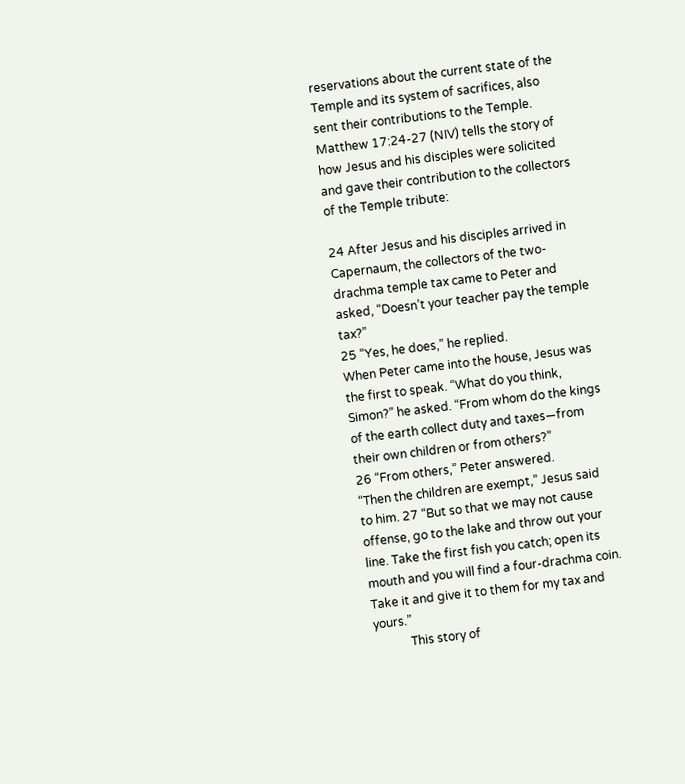reservations about the current state of the Temple and its system of sacrifices, also sent their contributions to the Temple. Matthew 17:24-27 (NIV) tells the story of how Jesus and his disciples were solicited and gave their contribution to the collectors of the Temple tribute:

24 After Jesus and his disciples arrived in Capernaum, the collectors of the two-drachma temple tax came to Peter and asked, “Doesn’t your teacher pay the temple tax?”
25 “Yes, he does,” he replied.
When Peter came into the house, Jesus was the first to speak. “What do you think, Simon?” he asked. “From whom do the kings of the earth collect duty and taxes—from their own children or from others?”
26 “From others,” Peter answered.
“Then the children are exempt,” Jesus said to him. 27 “But so that we may not cause offense, go to the lake and throw out your line. Take the first fish you catch; open its mouth and you will find a four-drachma coin. Take it and give it to them for my tax and yours.”
            This story of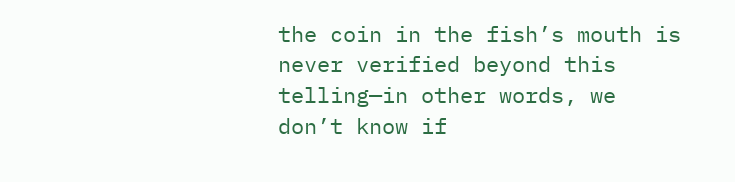the coin in the fish’s mouth is never verified beyond this telling—in other words, we don’t know if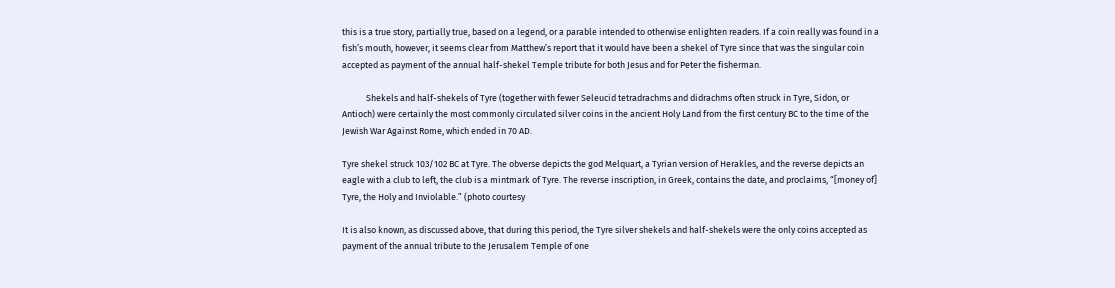this is a true story, partially true, based on a legend, or a parable intended to otherwise enlighten readers. If a coin really was found in a fish’s mouth, however, it seems clear from Matthew’s report that it would have been a shekel of Tyre since that was the singular coin accepted as payment of the annual half-shekel Temple tribute for both Jesus and for Peter the fisherman.

            Shekels and half-shekels of Tyre (together with fewer Seleucid tetradrachms and didrachms often struck in Tyre, Sidon, or Antioch) were certainly the most commonly circulated silver coins in the ancient Holy Land from the first century BC to the time of the Jewish War Against Rome, which ended in 70 AD.

Tyre shekel struck 103/102 BC at Tyre. The obverse depicts the god Melquart, a Tyrian version of Herakles, and the reverse depicts an eagle with a club to left, the club is a mintmark of Tyre. The reverse inscription, in Greek, contains the date, and proclaims, “[money of] Tyre, the Holy and Inviolable.” (photo courtesy

It is also known, as discussed above, that during this period, the Tyre silver shekels and half-shekels were the only coins accepted as payment of the annual tribute to the Jerusalem Temple of one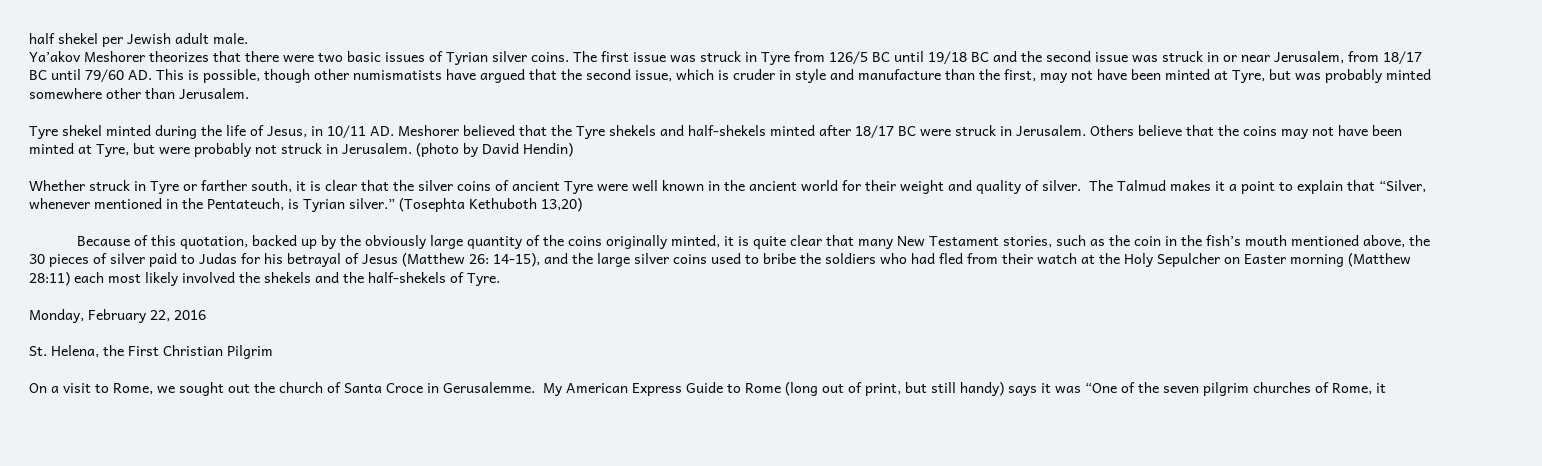half shekel per Jewish adult male.
Ya’akov Meshorer theorizes that there were two basic issues of Tyrian silver coins. The first issue was struck in Tyre from 126/5 BC until 19/18 BC and the second issue was struck in or near Jerusalem, from 18/17 BC until 79/60 AD. This is possible, though other numismatists have argued that the second issue, which is cruder in style and manufacture than the first, may not have been minted at Tyre, but was probably minted somewhere other than Jerusalem.

Tyre shekel minted during the life of Jesus, in 10/11 AD. Meshorer believed that the Tyre shekels and half-shekels minted after 18/17 BC were struck in Jerusalem. Others believe that the coins may not have been minted at Tyre, but were probably not struck in Jerusalem. (photo by David Hendin)

Whether struck in Tyre or farther south, it is clear that the silver coins of ancient Tyre were well known in the ancient world for their weight and quality of silver.  The Talmud makes it a point to explain that “Silver, whenever mentioned in the Pentateuch, is Tyrian silver.” (Tosephta Kethuboth 13,20)

            Because of this quotation, backed up by the obviously large quantity of the coins originally minted, it is quite clear that many New Testament stories, such as the coin in the fish’s mouth mentioned above, the 30 pieces of silver paid to Judas for his betrayal of Jesus (Matthew 26: 14-15), and the large silver coins used to bribe the soldiers who had fled from their watch at the Holy Sepulcher on Easter morning (Matthew 28:11) each most likely involved the shekels and the half-shekels of Tyre.

Monday, February 22, 2016

St. Helena, the First Christian Pilgrim

On a visit to Rome, we sought out the church of Santa Croce in Gerusalemme.  My American Express Guide to Rome (long out of print, but still handy) says it was “One of the seven pilgrim churches of Rome, it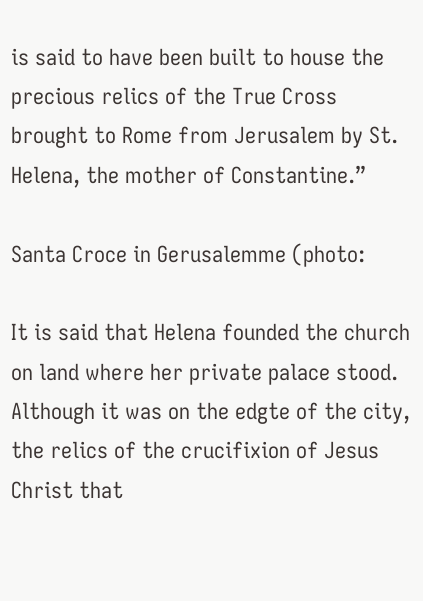is said to have been built to house the precious relics of the True Cross brought to Rome from Jerusalem by St. Helena, the mother of Constantine.”

Santa Croce in Gerusalemme (photo:

It is said that Helena founded the church on land where her private palace stood. Although it was on the edgte of the city, the relics of the crucifixion of Jesus Christ that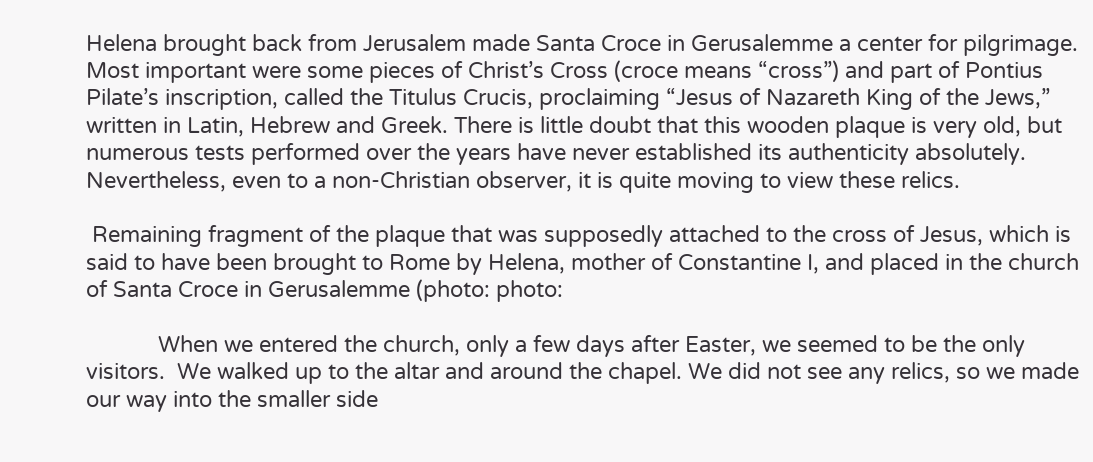Helena brought back from Jerusalem made Santa Croce in Gerusalemme a center for pilgrimage.  Most important were some pieces of Christ’s Cross (croce means “cross”) and part of Pontius Pilate’s inscription, called the Titulus Crucis, proclaiming “Jesus of Nazareth King of the Jews,” written in Latin, Hebrew and Greek. There is little doubt that this wooden plaque is very old, but numerous tests performed over the years have never established its authenticity absolutely. Nevertheless, even to a non-Christian observer, it is quite moving to view these relics.

 Remaining fragment of the plaque that was supposedly attached to the cross of Jesus, which is said to have been brought to Rome by Helena, mother of Constantine I, and placed in the church of Santa Croce in Gerusalemme (photo: photo:

            When we entered the church, only a few days after Easter, we seemed to be the only visitors.  We walked up to the altar and around the chapel. We did not see any relics, so we made our way into the smaller side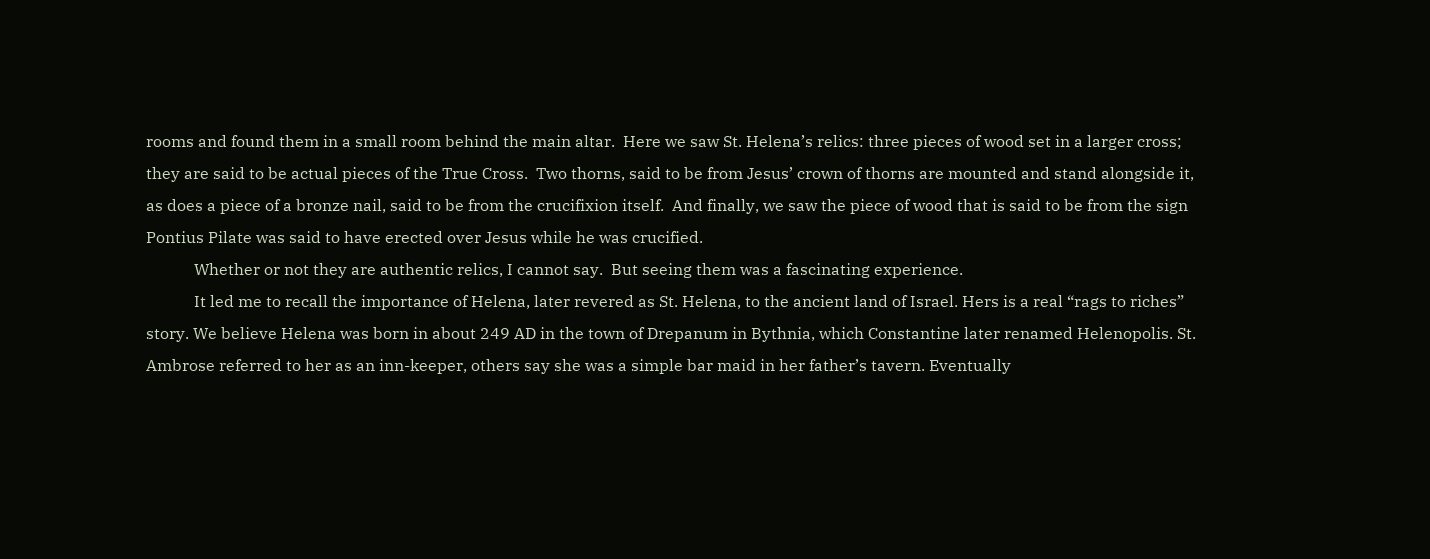rooms and found them in a small room behind the main altar.  Here we saw St. Helena’s relics: three pieces of wood set in a larger cross; they are said to be actual pieces of the True Cross.  Two thorns, said to be from Jesus’ crown of thorns are mounted and stand alongside it, as does a piece of a bronze nail, said to be from the crucifixion itself.  And finally, we saw the piece of wood that is said to be from the sign Pontius Pilate was said to have erected over Jesus while he was crucified.
            Whether or not they are authentic relics, I cannot say.  But seeing them was a fascinating experience.
            It led me to recall the importance of Helena, later revered as St. Helena, to the ancient land of Israel. Hers is a real “rags to riches” story. We believe Helena was born in about 249 AD in the town of Drepanum in Bythnia, which Constantine later renamed Helenopolis. St. Ambrose referred to her as an inn-keeper, others say she was a simple bar maid in her father’s tavern. Eventually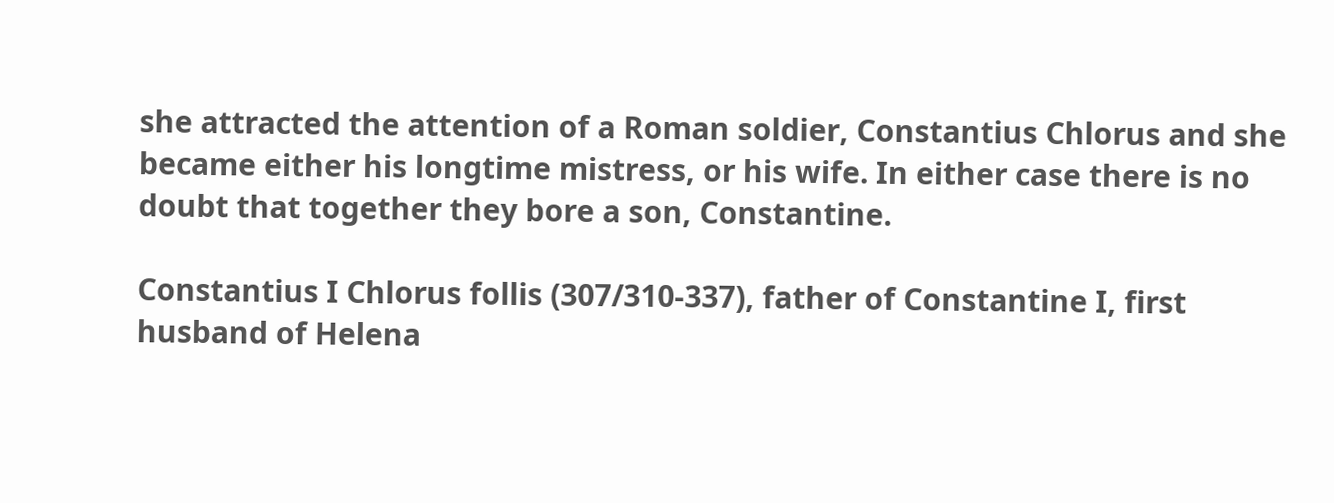she attracted the attention of a Roman soldier, Constantius Chlorus and she became either his longtime mistress, or his wife. In either case there is no doubt that together they bore a son, Constantine.

Constantius I Chlorus follis (307/310-337), father of Constantine I, first husband of Helena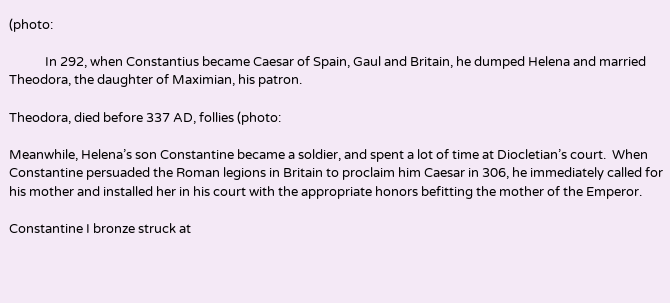(photo:

            In 292, when Constantius became Caesar of Spain, Gaul and Britain, he dumped Helena and married Theodora, the daughter of Maximian, his patron.

Theodora, died before 337 AD, follies (photo:

Meanwhile, Helena’s son Constantine became a soldier, and spent a lot of time at Diocletian’s court.  When Constantine persuaded the Roman legions in Britain to proclaim him Caesar in 306, he immediately called for his mother and installed her in his court with the appropriate honors befitting the mother of the Emperor.

Constantine I bronze struck at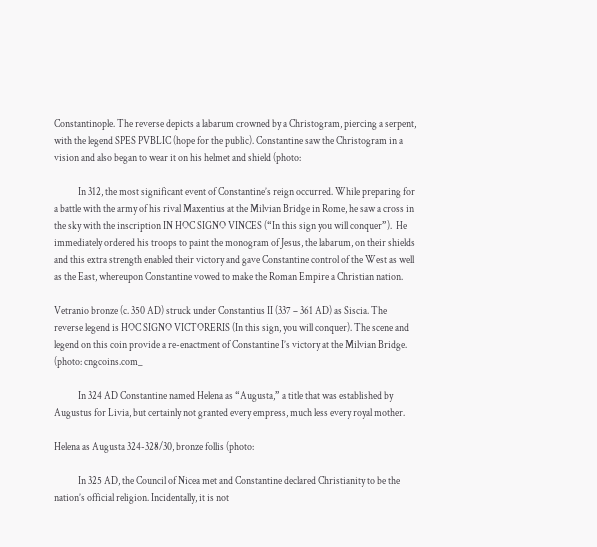Constantinople. The reverse depicts a labarum crowned by a Christogram, piercing a serpent, with the legend SPES PVBLIC (hope for the public). Constantine saw the Christogram in a vision and also began to wear it on his helmet and shield (photo:

            In 312, the most significant event of Constantine’s reign occurred. While preparing for a battle with the army of his rival Maxentius at the Milvian Bridge in Rome, he saw a cross in the sky with the inscription IN HOC SIGNO VINCES (“In this sign you will conquer”).  He immediately ordered his troops to paint the monogram of Jesus, the labarum, on their shields and this extra strength enabled their victory and gave Constantine control of the West as well as the East, whereupon Constantine vowed to make the Roman Empire a Christian nation.

Vetranio bronze (c. 350 AD) struck under Constantius II (337 – 361 AD) as Siscia. The reverse legend is HOC SIGNO VICTORERIS (In this sign, you will conquer). The scene and legend on this coin provide a re-enactment of Constantine I’s victory at the Milvian Bridge. (photo: cngcoins.com_

            In 324 AD Constantine named Helena as “Augusta,” a title that was established by Augustus for Livia, but certainly not granted every empress, much less every royal mother.

Helena as Augusta 324-328/30, bronze follis (photo:

            In 325 AD, the Council of Nicea met and Constantine declared Christianity to be the nation’s official religion. Incidentally, it is not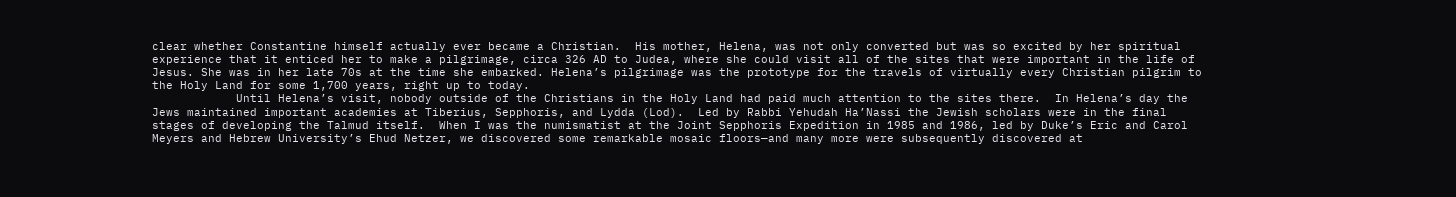clear whether Constantine himself actually ever became a Christian.  His mother, Helena, was not only converted but was so excited by her spiritual experience that it enticed her to make a pilgrimage, circa 326 AD to Judea, where she could visit all of the sites that were important in the life of Jesus. She was in her late 70s at the time she embarked. Helena’s pilgrimage was the prototype for the travels of virtually every Christian pilgrim to the Holy Land for some 1,700 years, right up to today.
            Until Helena’s visit, nobody outside of the Christians in the Holy Land had paid much attention to the sites there.  In Helena’s day the Jews maintained important academies at Tiberius, Sepphoris, and Lydda (Lod).  Led by Rabbi Yehudah Ha’Nassi the Jewish scholars were in the final stages of developing the Talmud itself.  When I was the numismatist at the Joint Sepphoris Expedition in 1985 and 1986, led by Duke’s Eric and Carol Meyers and Hebrew University’s Ehud Netzer, we discovered some remarkable mosaic floors—and many more were subsequently discovered at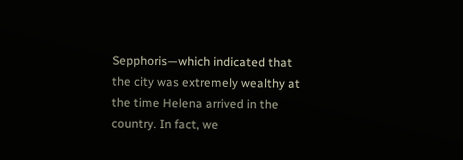Sepphoris—which indicated that the city was extremely wealthy at the time Helena arrived in the country. In fact, we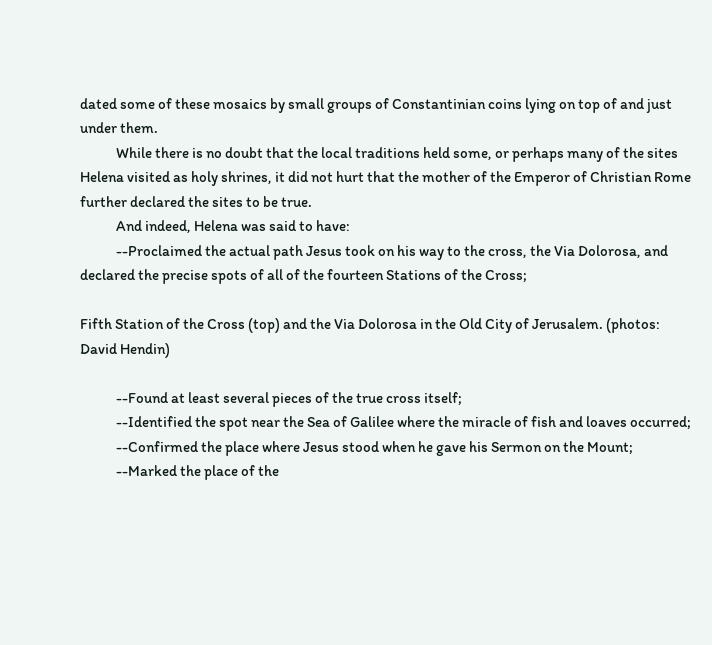dated some of these mosaics by small groups of Constantinian coins lying on top of and just under them.
            While there is no doubt that the local traditions held some, or perhaps many of the sites Helena visited as holy shrines, it did not hurt that the mother of the Emperor of Christian Rome further declared the sites to be true.
            And indeed, Helena was said to have:
            --Proclaimed the actual path Jesus took on his way to the cross, the Via Dolorosa, and declared the precise spots of all of the fourteen Stations of the Cross;

Fifth Station of the Cross (top) and the Via Dolorosa in the Old City of Jerusalem. (photos: David Hendin)

            --Found at least several pieces of the true cross itself;
            --Identified the spot near the Sea of Galilee where the miracle of fish and loaves occurred;
            --Confirmed the place where Jesus stood when he gave his Sermon on the Mount;
            --Marked the place of the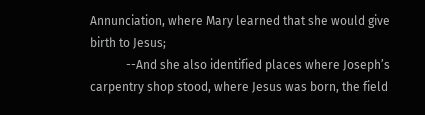Annunciation, where Mary learned that she would give birth to Jesus;
            --And she also identified places where Joseph’s carpentry shop stood, where Jesus was born, the field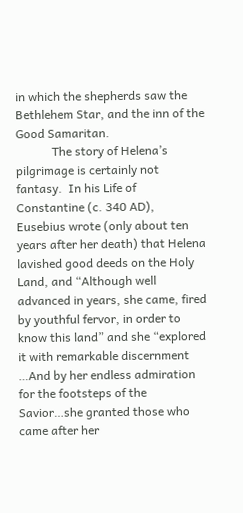in which the shepherds saw the Bethlehem Star, and the inn of the Good Samaritan.
            The story of Helena’s pilgrimage is certainly not fantasy.  In his Life of Constantine (c. 340 AD), Eusebius wrote (only about ten years after her death) that Helena lavished good deeds on the Holy Land, and “Although well advanced in years, she came, fired by youthful fervor, in order to know this land” and she “explored it with remarkable discernment …And by her endless admiration for the footsteps of the Savior…she granted those who came after her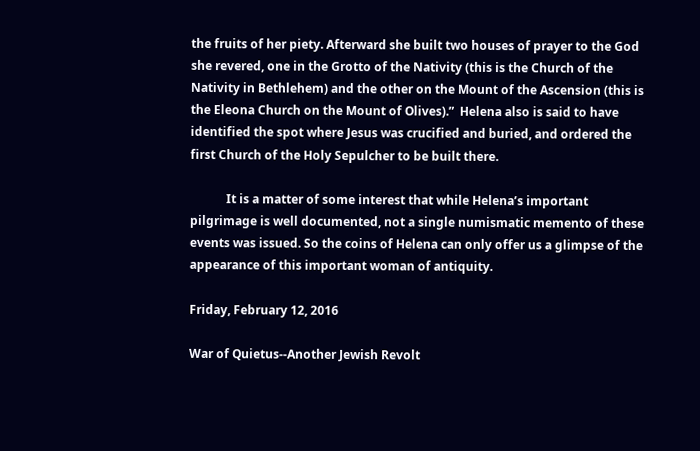the fruits of her piety. Afterward she built two houses of prayer to the God she revered, one in the Grotto of the Nativity (this is the Church of the Nativity in Bethlehem) and the other on the Mount of the Ascension (this is the Eleona Church on the Mount of Olives).”  Helena also is said to have identified the spot where Jesus was crucified and buried, and ordered the first Church of the Holy Sepulcher to be built there.

            It is a matter of some interest that while Helena’s important pilgrimage is well documented, not a single numismatic memento of these events was issued. So the coins of Helena can only offer us a glimpse of the appearance of this important woman of antiquity.

Friday, February 12, 2016

War of Quietus--Another Jewish Revolt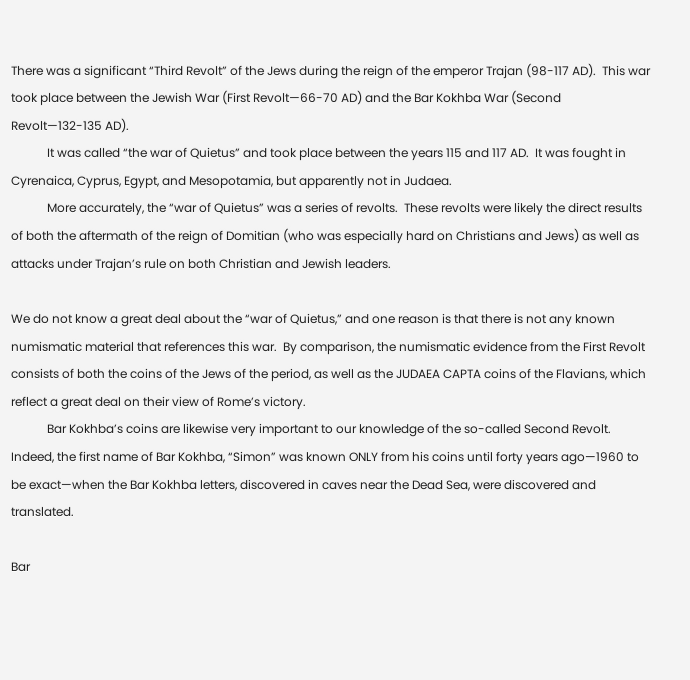There was a significant “Third Revolt” of the Jews during the reign of the emperor Trajan (98-117 AD).  This war took place between the Jewish War (First Revolt—66-70 AD) and the Bar Kokhba War (Second Revolt—132-135 AD).
            It was called “the war of Quietus” and took place between the years 115 and 117 AD.  It was fought in Cyrenaica, Cyprus, Egypt, and Mesopotamia, but apparently not in Judaea.
            More accurately, the “war of Quietus” was a series of revolts.  These revolts were likely the direct results of both the aftermath of the reign of Domitian (who was especially hard on Christians and Jews) as well as attacks under Trajan’s rule on both Christian and Jewish leaders.

We do not know a great deal about the “war of Quietus,” and one reason is that there is not any known numismatic material that references this war.  By comparison, the numismatic evidence from the First Revolt consists of both the coins of the Jews of the period, as well as the JUDAEA CAPTA coins of the Flavians, which reflect a great deal on their view of Rome’s victory.
            Bar Kokhba’s coins are likewise very important to our knowledge of the so-called Second Revolt.  Indeed, the first name of Bar Kokhba, “Simon” was known ONLY from his coins until forty years ago—1960 to be exact—when the Bar Kokhba letters, discovered in caves near the Dead Sea, were discovered and translated.

Bar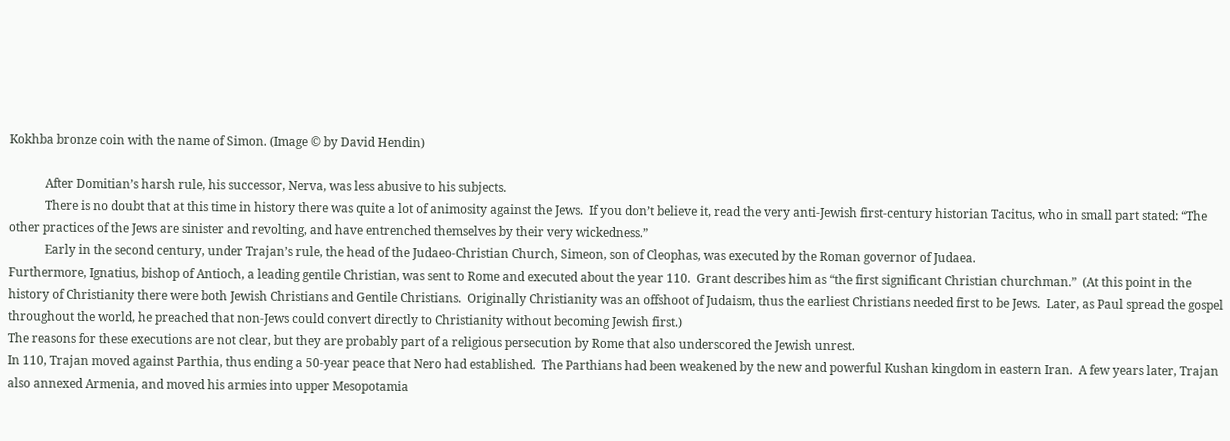Kokhba bronze coin with the name of Simon. (Image © by David Hendin)

            After Domitian’s harsh rule, his successor, Nerva, was less abusive to his subjects.
            There is no doubt that at this time in history there was quite a lot of animosity against the Jews.  If you don’t believe it, read the very anti-Jewish first-century historian Tacitus, who in small part stated: “The other practices of the Jews are sinister and revolting, and have entrenched themselves by their very wickedness.”
            Early in the second century, under Trajan’s rule, the head of the Judaeo-Christian Church, Simeon, son of Cleophas, was executed by the Roman governor of Judaea.
Furthermore, Ignatius, bishop of Antioch, a leading gentile Christian, was sent to Rome and executed about the year 110.  Grant describes him as “the first significant Christian churchman.”  (At this point in the history of Christianity there were both Jewish Christians and Gentile Christians.  Originally Christianity was an offshoot of Judaism, thus the earliest Christians needed first to be Jews.  Later, as Paul spread the gospel throughout the world, he preached that non-Jews could convert directly to Christianity without becoming Jewish first.)
The reasons for these executions are not clear, but they are probably part of a religious persecution by Rome that also underscored the Jewish unrest.
In 110, Trajan moved against Parthia, thus ending a 50-year peace that Nero had established.  The Parthians had been weakened by the new and powerful Kushan kingdom in eastern Iran.  A few years later, Trajan also annexed Armenia, and moved his armies into upper Mesopotamia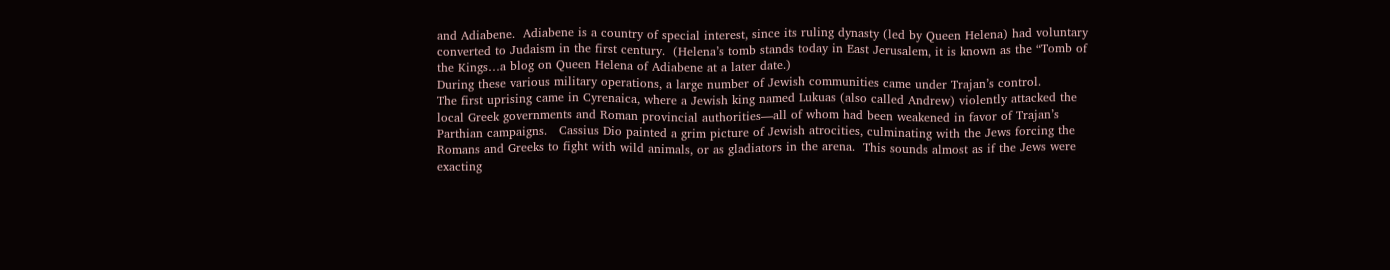and Adiabene.  Adiabene is a country of special interest, since its ruling dynasty (led by Queen Helena) had voluntary converted to Judaism in the first century.  (Helena’s tomb stands today in East Jerusalem, it is known as the “Tomb of the Kings…a blog on Queen Helena of Adiabene at a later date.)
During these various military operations, a large number of Jewish communities came under Trajan’s control.
The first uprising came in Cyrenaica, where a Jewish king named Lukuas (also called Andrew) violently attacked the local Greek governments and Roman provincial authorities—all of whom had been weakened in favor of Trajan’s Parthian campaigns.   Cassius Dio painted a grim picture of Jewish atrocities, culminating with the Jews forcing the Romans and Greeks to fight with wild animals, or as gladiators in the arena.  This sounds almost as if the Jews were exacting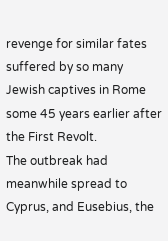revenge for similar fates suffered by so many Jewish captives in Rome some 45 years earlier after the First Revolt.
The outbreak had meanwhile spread to Cyprus, and Eusebius, the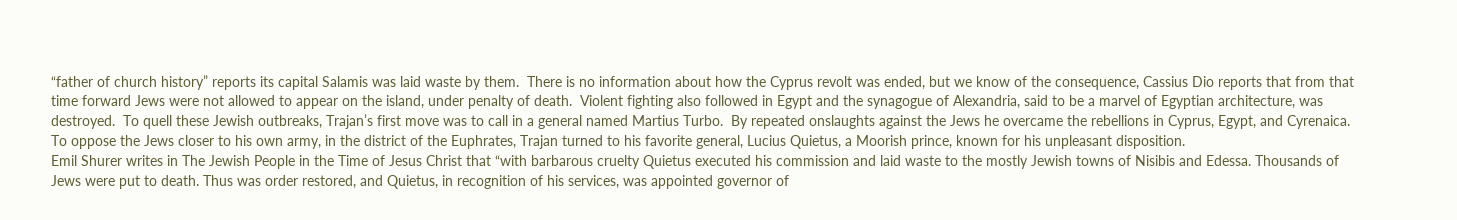“father of church history” reports its capital Salamis was laid waste by them.  There is no information about how the Cyprus revolt was ended, but we know of the consequence, Cassius Dio reports that from that time forward Jews were not allowed to appear on the island, under penalty of death.  Violent fighting also followed in Egypt and the synagogue of Alexandria, said to be a marvel of Egyptian architecture, was destroyed.  To quell these Jewish outbreaks, Trajan’s first move was to call in a general named Martius Turbo.  By repeated onslaughts against the Jews he overcame the rebellions in Cyprus, Egypt, and Cyrenaica.
To oppose the Jews closer to his own army, in the district of the Euphrates, Trajan turned to his favorite general, Lucius Quietus, a Moorish prince, known for his unpleasant disposition.
Emil Shurer writes in The Jewish People in the Time of Jesus Christ that “with barbarous cruelty Quietus executed his commission and laid waste to the mostly Jewish towns of Nisibis and Edessa. Thousands of Jews were put to death. Thus was order restored, and Quietus, in recognition of his services, was appointed governor of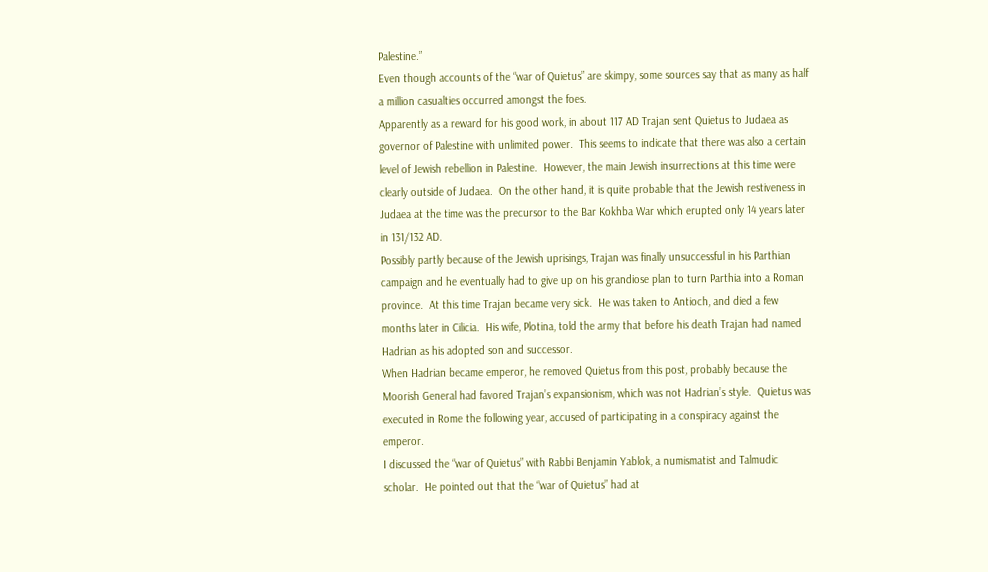Palestine.”
Even though accounts of the “war of Quietus” are skimpy, some sources say that as many as half a million casualties occurred amongst the foes.
Apparently as a reward for his good work, in about 117 AD Trajan sent Quietus to Judaea as governor of Palestine with unlimited power.  This seems to indicate that there was also a certain level of Jewish rebellion in Palestine.  However, the main Jewish insurrections at this time were clearly outside of Judaea.  On the other hand, it is quite probable that the Jewish restiveness in Judaea at the time was the precursor to the Bar Kokhba War which erupted only 14 years later in 131/132 AD.
Possibly partly because of the Jewish uprisings, Trajan was finally unsuccessful in his Parthian campaign and he eventually had to give up on his grandiose plan to turn Parthia into a Roman province.  At this time Trajan became very sick.  He was taken to Antioch, and died a few months later in Cilicia.  His wife, Plotina, told the army that before his death Trajan had named Hadrian as his adopted son and successor.
When Hadrian became emperor, he removed Quietus from this post, probably because the Moorish General had favored Trajan’s expansionism, which was not Hadrian’s style.  Quietus was executed in Rome the following year, accused of participating in a conspiracy against the emperor.
I discussed the “war of Quietus” with Rabbi Benjamin Yablok, a numismatist and Talmudic scholar.  He pointed out that the “war of Quietus” had at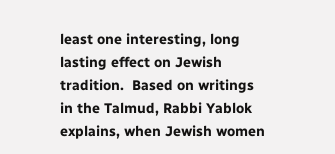least one interesting, long lasting effect on Jewish tradition.  Based on writings in the Talmud, Rabbi Yablok explains, when Jewish women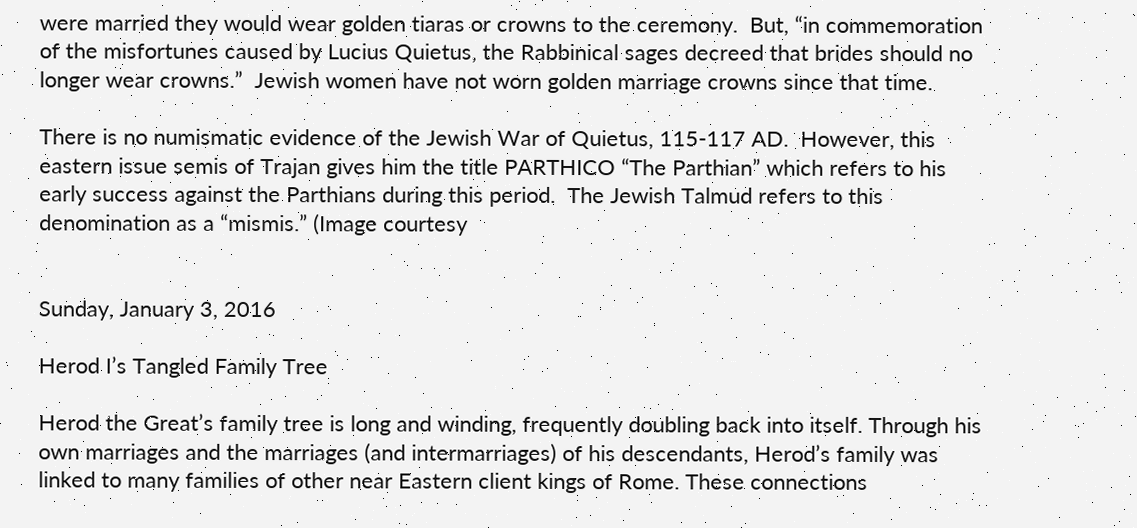were married they would wear golden tiaras or crowns to the ceremony.  But, “in commemoration of the misfortunes caused by Lucius Quietus, the Rabbinical sages decreed that brides should no longer wear crowns.”  Jewish women have not worn golden marriage crowns since that time.

There is no numismatic evidence of the Jewish War of Quietus, 115-117 AD.  However, this eastern issue semis of Trajan gives him the title PARTHICO “The Parthian” which refers to his early success against the Parthians during this period.  The Jewish Talmud refers to this denomination as a “mismis.” (Image courtesy


Sunday, January 3, 2016

Herod I’s Tangled Family Tree

Herod the Great’s family tree is long and winding, frequently doubling back into itself. Through his own marriages and the marriages (and intermarriages) of his descendants, Herod’s family was linked to many families of other near Eastern client kings of Rome. These connections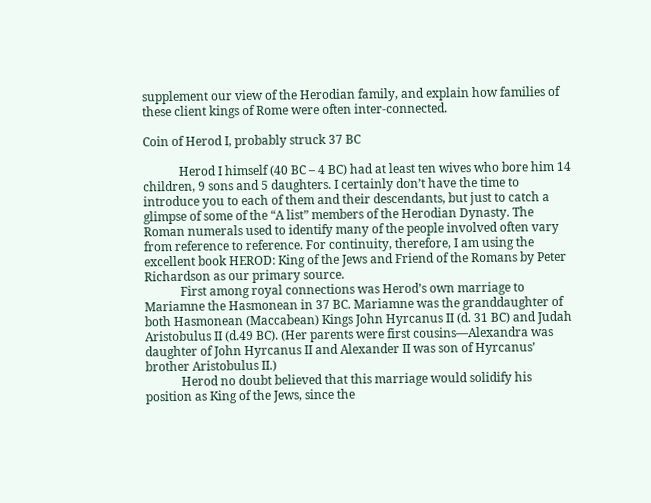supplement our view of the Herodian family, and explain how families of these client kings of Rome were often inter-connected.

Coin of Herod I, probably struck 37 BC

            Herod I himself (40 BC – 4 BC) had at least ten wives who bore him 14 children, 9 sons and 5 daughters. I certainly don’t have the time to introduce you to each of them and their descendants, but just to catch a glimpse of some of the “A list” members of the Herodian Dynasty. The Roman numerals used to identify many of the people involved often vary from reference to reference. For continuity, therefore, I am using the excellent book HEROD: King of the Jews and Friend of the Romans by Peter Richardson as our primary source.
            First among royal connections was Herod’s own marriage to Mariamne the Hasmonean in 37 BC. Mariamne was the granddaughter of both Hasmonean (Maccabean) Kings John Hyrcanus II (d. 31 BC) and Judah Aristobulus II (d.49 BC). (Her parents were first cousins—Alexandra was daughter of John Hyrcanus II and Alexander II was son of Hyrcanus’ brother Aristobulus II.)
            Herod no doubt believed that this marriage would solidify his position as King of the Jews, since the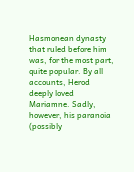Hasmonean dynasty that ruled before him was, for the most part, quite popular. By all accounts, Herod deeply loved Mariamne. Sadly, however, his paranoia (possibly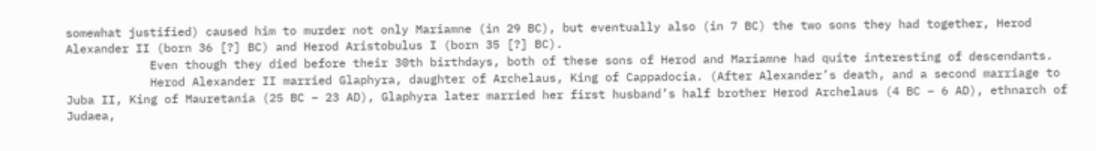somewhat justified) caused him to murder not only Mariamne (in 29 BC), but eventually also (in 7 BC) the two sons they had together, Herod Alexander II (born 36 [?] BC) and Herod Aristobulus I (born 35 [?] BC).
            Even though they died before their 30th birthdays, both of these sons of Herod and Mariamne had quite interesting of descendants.
            Herod Alexander II married Glaphyra, daughter of Archelaus, King of Cappadocia. (After Alexander’s death, and a second marriage to Juba II, King of Mauretania (25 BC – 23 AD), Glaphyra later married her first husband’s half brother Herod Archelaus (4 BC – 6 AD), ethnarch of Judaea,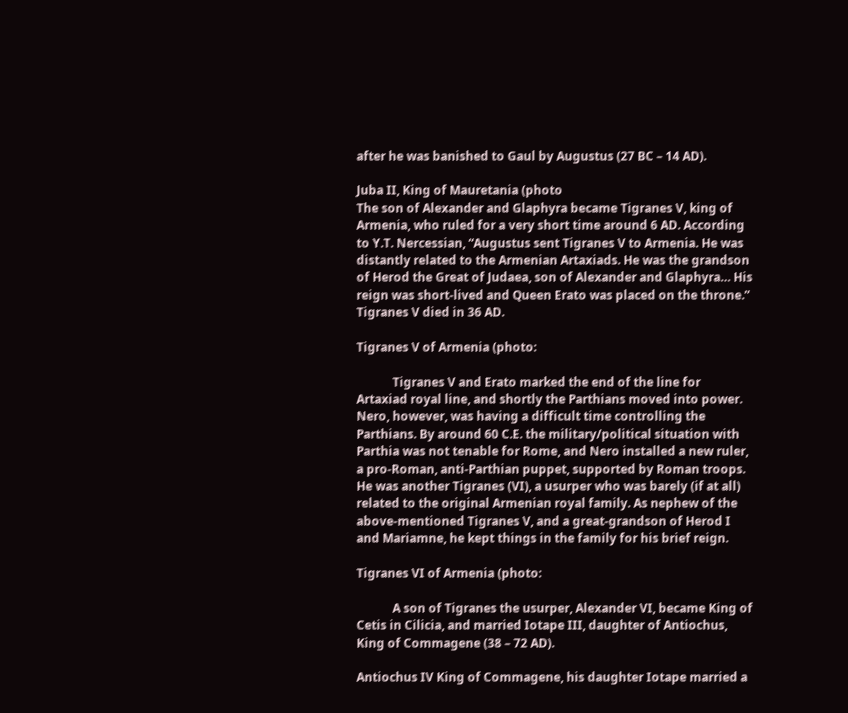after he was banished to Gaul by Augustus (27 BC – 14 AD).

Juba II, King of Mauretania (photo
The son of Alexander and Glaphyra became Tigranes V, king of Armenia, who ruled for a very short time around 6 AD. According to Y.T. Nercessian, “Augustus sent Tigranes V to Armenia. He was distantly related to the Armenian Artaxiads. He was the grandson of Herod the Great of Judaea, son of Alexander and Glaphyra… His reign was short-lived and Queen Erato was placed on the throne.”  Tigranes V died in 36 AD.

Tigranes V of Armenia (photo:

            Tigranes V and Erato marked the end of the line for Artaxiad royal line, and shortly the Parthians moved into power. Nero, however, was having a difficult time controlling the Parthians. By around 60 C.E. the military/political situation with Parthia was not tenable for Rome, and Nero installed a new ruler, a pro-Roman, anti-Parthian puppet, supported by Roman troops. He was another Tigranes (VI), a usurper who was barely (if at all) related to the original Armenian royal family. As nephew of the above-mentioned Tigranes V, and a great-grandson of Herod I and Mariamne, he kept things in the family for his brief reign.

Tigranes VI of Armenia (photo:

            A son of Tigranes the usurper, Alexander VI, became King of Cetis in Cilicia, and married Iotape III, daughter of Antiochus, King of Commagene (38 – 72 AD).

Antiochus IV King of Commagene, his daughter Iotape married a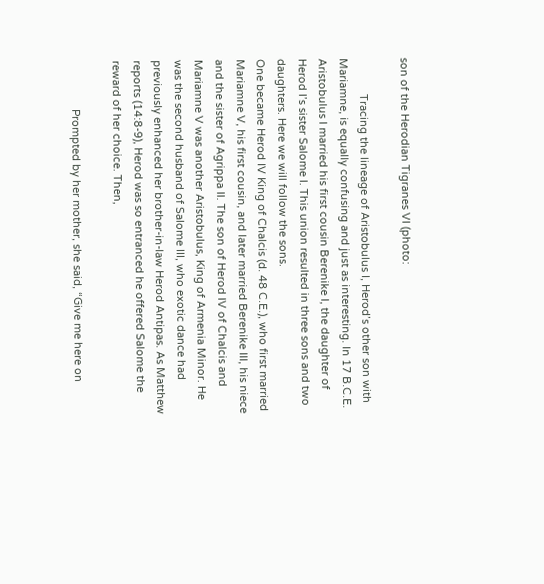son of the Herodian Tigranes VI (photo:

            Tracing the lineage of Aristobulus I, Herod’s other son with Mariamne, is equally confusing and just as interesting. In 17 B.C.E. Aristobulus I married his first cousin Berenike I, the daughter of Herod I’s sister Salome I. This union resulted in three sons and two daughters. Here we will follow the sons.
One became Herod IV King of Chalcis (d. 48 C.E.), who first married Mariamne V, his first cousin, and later married Berenike III, his niece and the sister of Agrippa II. The son of Herod IV of Chalcis and Mariamne V was another Aristobulus, King of Armenia Minor. He was the second husband of Salome III, who exotic dance had previously enhanced her brother-in-law Herod Antipas. As Matthew reports (14:8-9), Herod was so entranced he offered Salome the reward of her choice. Then,

                Prompted by her mother, she said, “Give me here on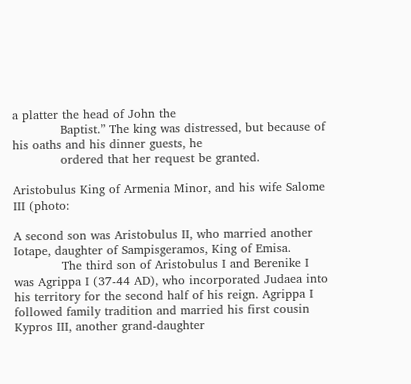a platter the head of John the
            Baptist.” The king was distressed, but because of his oaths and his dinner guests, he
            ordered that her request be granted.

Aristobulus King of Armenia Minor, and his wife Salome III (photo:

A second son was Aristobulus II, who married another Iotape, daughter of Sampisgeramos, King of Emisa.
            The third son of Aristobulus I and Berenike I was Agrippa I (37-44 AD), who incorporated Judaea into his territory for the second half of his reign. Agrippa I followed family tradition and married his first cousin Kypros III, another grand-daughter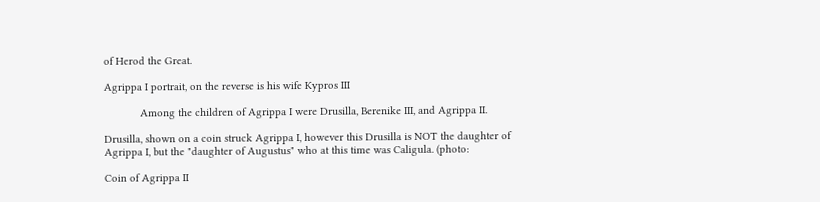of Herod the Great.

Agrippa I portrait, on the reverse is his wife Kypros III

            Among the children of Agrippa I were Drusilla, Berenike III, and Agrippa II.

Drusilla, shown on a coin struck Agrippa I, however this Drusilla is NOT the daughter of Agrippa I, but the "daughter of Augustus" who at this time was Caligula. (photo:

Coin of Agrippa II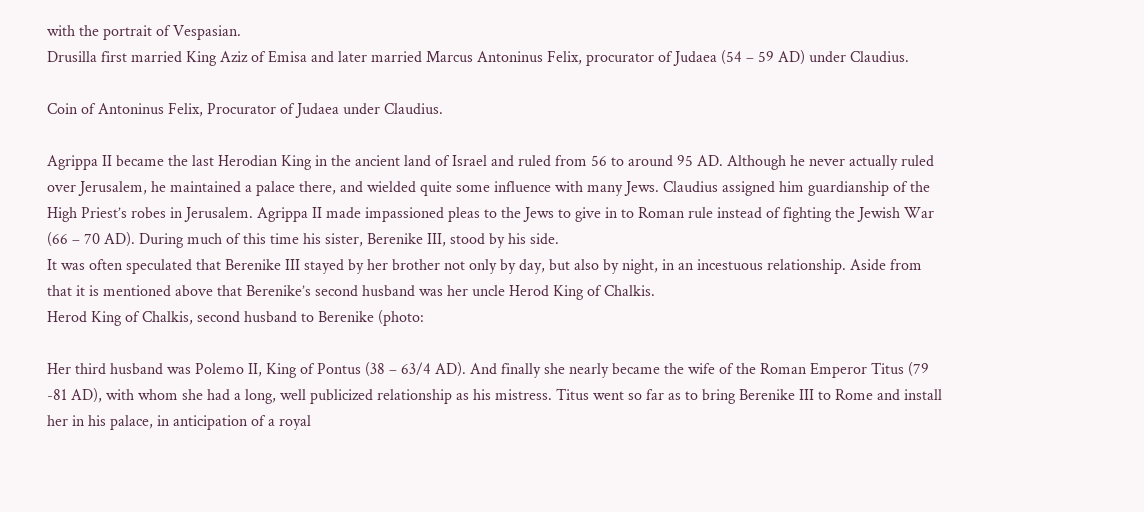with the portrait of Vespasian.
Drusilla first married King Aziz of Emisa and later married Marcus Antoninus Felix, procurator of Judaea (54 – 59 AD) under Claudius.

Coin of Antoninus Felix, Procurator of Judaea under Claudius.

Agrippa II became the last Herodian King in the ancient land of Israel and ruled from 56 to around 95 AD. Although he never actually ruled over Jerusalem, he maintained a palace there, and wielded quite some influence with many Jews. Claudius assigned him guardianship of the High Priest’s robes in Jerusalem. Agrippa II made impassioned pleas to the Jews to give in to Roman rule instead of fighting the Jewish War (66 – 70 AD). During much of this time his sister, Berenike III, stood by his side.
It was often speculated that Berenike III stayed by her brother not only by day, but also by night, in an incestuous relationship. Aside from that it is mentioned above that Berenike’s second husband was her uncle Herod King of Chalkis.
Herod King of Chalkis, second husband to Berenike (photo:

Her third husband was Polemo II, King of Pontus (38 – 63/4 AD). And finally she nearly became the wife of the Roman Emperor Titus (79 -81 AD), with whom she had a long, well publicized relationship as his mistress. Titus went so far as to bring Berenike III to Rome and install her in his palace, in anticipation of a royal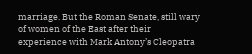marriage. But the Roman Senate, still wary of women of the East after their experience with Mark Antony’s Cleopatra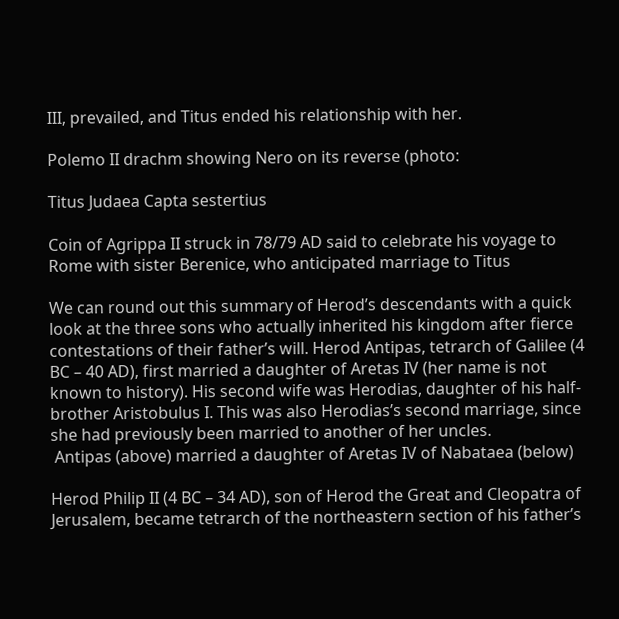III, prevailed, and Titus ended his relationship with her.

Polemo II drachm showing Nero on its reverse (photo:

Titus Judaea Capta sestertius

Coin of Agrippa II struck in 78/79 AD said to celebrate his voyage to Rome with sister Berenice, who anticipated marriage to Titus

We can round out this summary of Herod’s descendants with a quick look at the three sons who actually inherited his kingdom after fierce contestations of their father’s will. Herod Antipas, tetrarch of Galilee (4 BC – 40 AD), first married a daughter of Aretas IV (her name is not known to history). His second wife was Herodias, daughter of his half-brother Aristobulus I. This was also Herodias’s second marriage, since she had previously been married to another of her uncles.
 Antipas (above) married a daughter of Aretas IV of Nabataea (below)

Herod Philip II (4 BC – 34 AD), son of Herod the Great and Cleopatra of Jerusalem, became tetrarch of the northeastern section of his father’s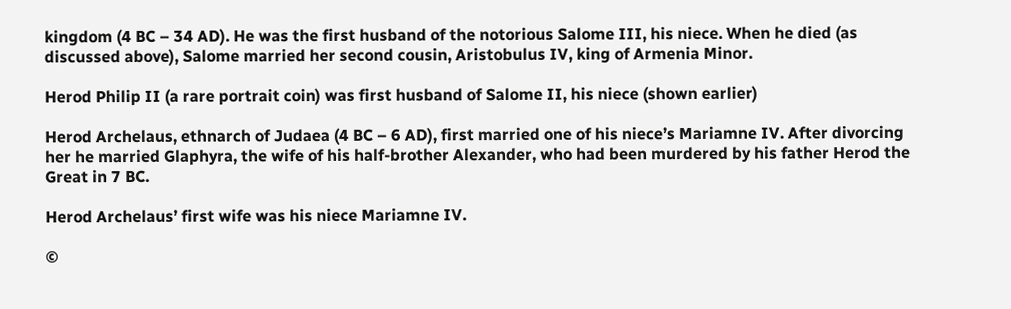kingdom (4 BC – 34 AD). He was the first husband of the notorious Salome III, his niece. When he died (as discussed above), Salome married her second cousin, Aristobulus IV, king of Armenia Minor.

Herod Philip II (a rare portrait coin) was first husband of Salome II, his niece (shown earlier)

Herod Archelaus, ethnarch of Judaea (4 BC – 6 AD), first married one of his niece’s Mariamne IV. After divorcing her he married Glaphyra, the wife of his half-brother Alexander, who had been murdered by his father Herod the Great in 7 BC.

Herod Archelaus’ first wife was his niece Mariamne IV.

©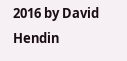2016 by David Hendin